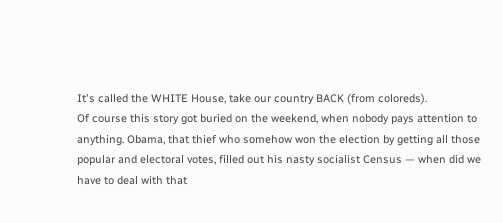It's called the WHITE House, take our country BACK (from coloreds).
Of course this story got buried on the weekend, when nobody pays attention to anything. Obama, that thief who somehow won the election by getting all those popular and electoral votes, filled out his nasty socialist Census — when did we have to deal with that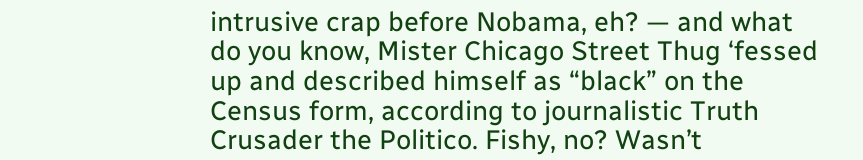intrusive crap before Nobama, eh? — and what do you know, Mister Chicago Street Thug ‘fessed up and described himself as “black” on the Census form, according to journalistic Truth Crusader the Politico. Fishy, no? Wasn’t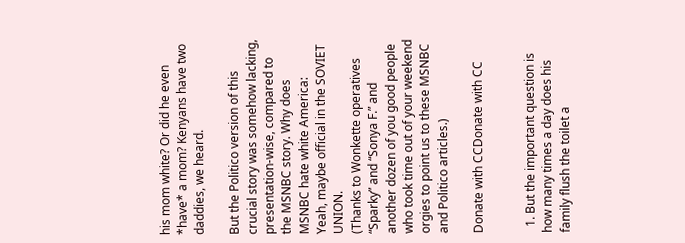his mom white? Or did he even *have* a mom? Kenyans have two daddies, we heard.

But the Politico version of this crucial story was somehow lacking, presentation-wise, compared to the MSNBC story. Why does MSNBC hate white America:
Yeah, maybe official in the SOVIET UNION.
(Thanks to Wonkette operatives “Sparky” and “Sonya F.” and another dozen of you good people who took time out of your weekend orgies to point us to these MSNBC and Politico articles.)

Donate with CCDonate with CC


  1. But the important question is how many times a day does his family flush the toilet a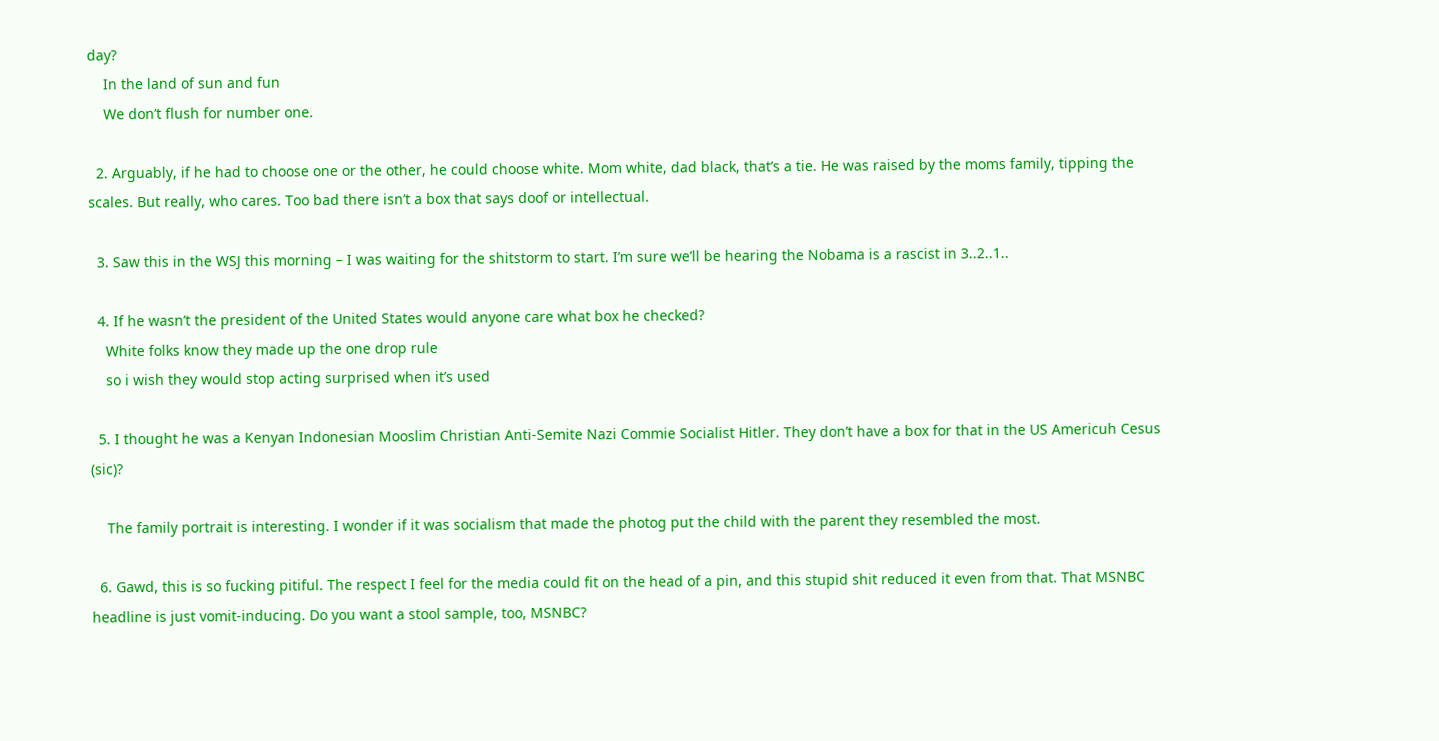day?
    In the land of sun and fun
    We don’t flush for number one.

  2. Arguably, if he had to choose one or the other, he could choose white. Mom white, dad black, that’s a tie. He was raised by the moms family, tipping the scales. But really, who cares. Too bad there isn’t a box that says doof or intellectual.

  3. Saw this in the WSJ this morning – I was waiting for the shitstorm to start. I’m sure we’ll be hearing the Nobama is a rascist in 3..2..1..

  4. If he wasn’t the president of the United States would anyone care what box he checked?
    White folks know they made up the one drop rule
    so i wish they would stop acting surprised when it’s used

  5. I thought he was a Kenyan Indonesian Mooslim Christian Anti-Semite Nazi Commie Socialist Hitler. They don’t have a box for that in the US Americuh Cesus (sic)?

    The family portrait is interesting. I wonder if it was socialism that made the photog put the child with the parent they resembled the most.

  6. Gawd, this is so fucking pitiful. The respect I feel for the media could fit on the head of a pin, and this stupid shit reduced it even from that. That MSNBC headline is just vomit-inducing. Do you want a stool sample, too, MSNBC?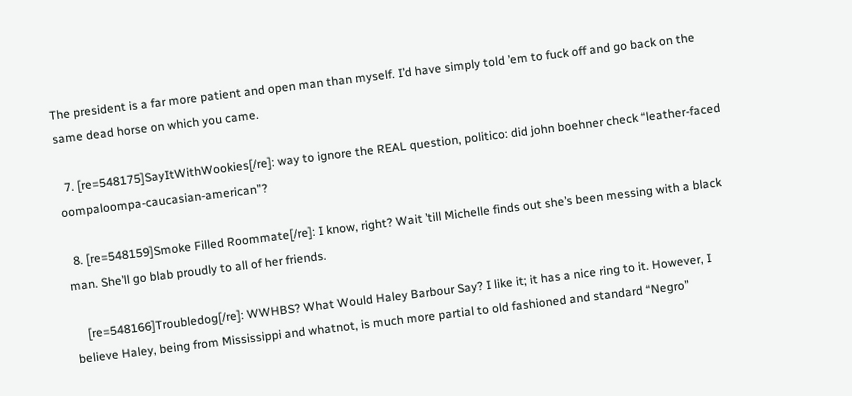The president is a far more patient and open man than myself. I’d have simply told ’em to fuck off and go back on the same dead horse on which you came.

  7. [re=548175]SayItWithWookies[/re]: way to ignore the REAL question, politico: did john boehner check “leather-faced oompaloompa-caucasian-american”?

  8. [re=548159]Smoke Filled Roommate[/re]: I know, right? Wait ’till Michelle finds out she’s been messing with a black man. She’ll go blab proudly to all of her friends.

    [re=548166]Troubledog[/re]: WWHBS? What Would Haley Barbour Say? I like it; it has a nice ring to it. However, I believe Haley, being from Mississippi and whatnot, is much more partial to old fashioned and standard “Negro”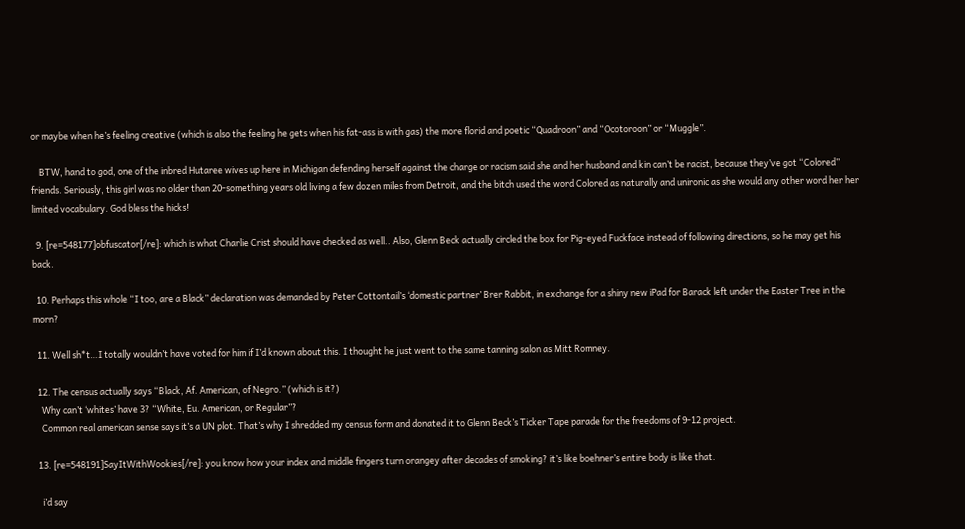or maybe when he’s feeling creative (which is also the feeling he gets when his fat-ass is with gas) the more florid and poetic “Quadroon” and “Ocotoroon” or “Muggle”.

    BTW, hand to god, one of the inbred Hutaree wives up here in Michigan defending herself against the charge or racism said she and her husband and kin can’t be racist, because they’ve got “Colored” friends. Seriously, this girl was no older than 20-something years old living a few dozen miles from Detroit, and the bitch used the word Colored as naturally and unironic as she would any other word her her limited vocabulary. God bless the hicks!

  9. [re=548177]obfuscator[/re]: which is what Charlie Crist should have checked as well.. Also, Glenn Beck actually circled the box for Pig-eyed Fuckface instead of following directions, so he may get his back.

  10. Perhaps this whole “I too, are a Black” declaration was demanded by Peter Cottontail’s ‘domestic partner’ Brer Rabbit, in exchange for a shiny new iPad for Barack left under the Easter Tree in the morn?

  11. Well sh*t…I totally wouldn’t have voted for him if I’d known about this. I thought he just went to the same tanning salon as Mitt Romney.

  12. The census actually says “Black, Af. American, of Negro.” (which is it?)
    Why can’t ‘whites’ have 3? “White, Eu. American, or Regular”?
    Common real american sense says it’s a UN plot. That’s why I shredded my census form and donated it to Glenn Beck’s Ticker Tape parade for the freedoms of 9-12 project.

  13. [re=548191]SayItWithWookies[/re]: you know how your index and middle fingers turn orangey after decades of smoking? it’s like boehner’s entire body is like that.

    i’d say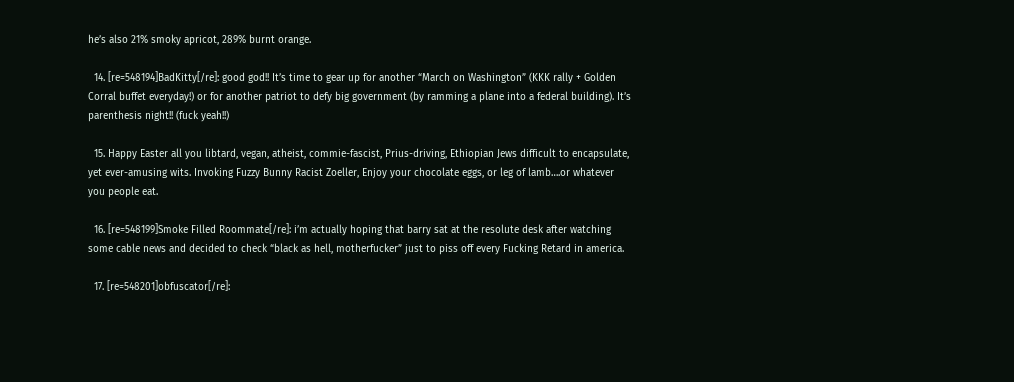he’s also 21% smoky apricot, 289% burnt orange.

  14. [re=548194]BadKitty[/re]: good god!! It’s time to gear up for another “March on Washington” (KKK rally + Golden Corral buffet everyday!) or for another patriot to defy big government (by ramming a plane into a federal building). It’s parenthesis night!! (fuck yeah!!)

  15. Happy Easter all you libtard, vegan, atheist, commie-fascist, Prius-driving, Ethiopian Jews difficult to encapsulate, yet ever-amusing wits. Invoking Fuzzy Bunny Racist Zoeller, Enjoy your chocolate eggs, or leg of lamb….or whatever you people eat.

  16. [re=548199]Smoke Filled Roommate[/re]: i’m actually hoping that barry sat at the resolute desk after watching some cable news and decided to check “black as hell, motherfucker” just to piss off every Fucking Retard in america.

  17. [re=548201]obfuscator[/re]: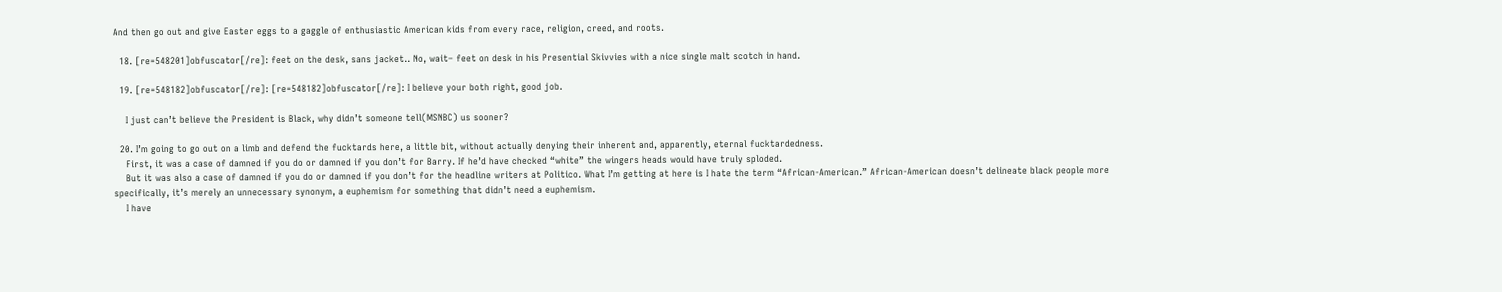And then go out and give Easter eggs to a gaggle of enthusiastic American kids from every race, religion, creed, and roots.

  18. [re=548201]obfuscator[/re]: feet on the desk, sans jacket.. No, wait– feet on desk in his Presential Skivvies with a nice single malt scotch in hand.

  19. [re=548182]obfuscator[/re]: [re=548182]obfuscator[/re]: I believe your both right, good job.

    I just can’t believe the President is Black, why didn’t someone tell(MSNBC) us sooner?

  20. I’m going to go out on a limb and defend the fucktards here, a little bit, without actually denying their inherent and, apparently, eternal fucktardedness.
    First, it was a case of damned if you do or damned if you don’t for Barry. If he’d have checked “white” the wingers heads would have truly sploded.
    But it was also a case of damned if you do or damned if you don’t for the headline writers at Politico. What I’m getting at here is I hate the term “African-American.” African-American doesn’t delineate black people more specifically, it’s merely an unnecessary synonym, a euphemism for something that didn’t need a euphemism.
    I have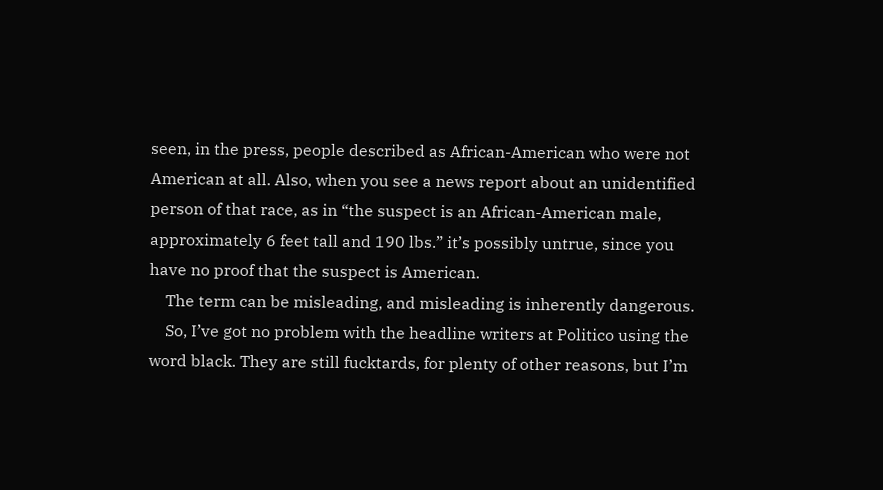seen, in the press, people described as African-American who were not American at all. Also, when you see a news report about an unidentified person of that race, as in “the suspect is an African-American male, approximately 6 feet tall and 190 lbs.” it’s possibly untrue, since you have no proof that the suspect is American.
    The term can be misleading, and misleading is inherently dangerous.
    So, I’ve got no problem with the headline writers at Politico using the word black. They are still fucktards, for plenty of other reasons, but I’m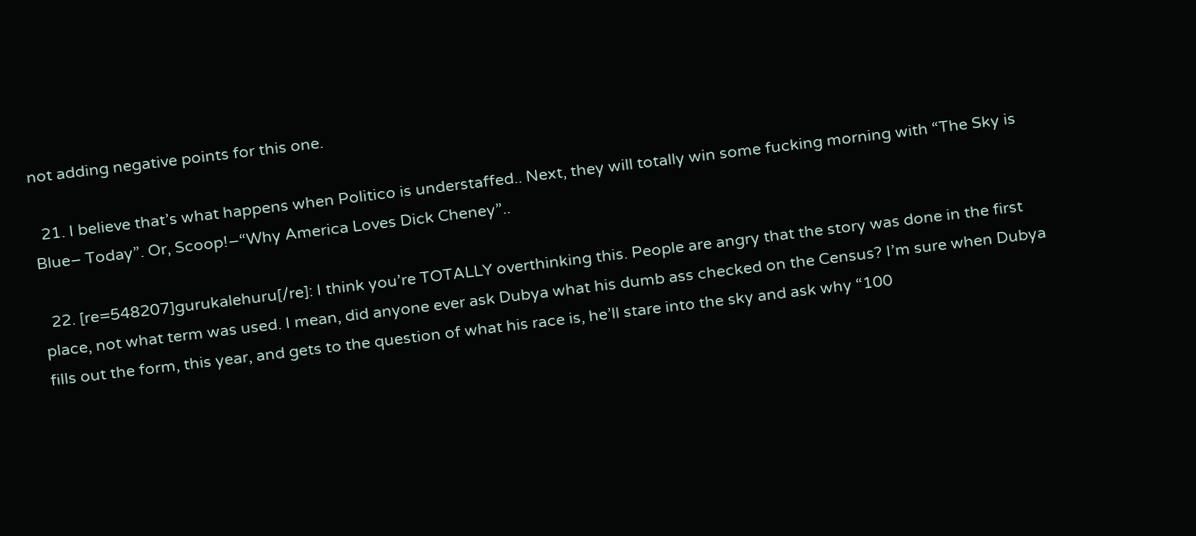not adding negative points for this one.

  21. I believe that’s what happens when Politico is understaffed.. Next, they will totally win some fucking morning with “The Sky is Blue– Today”. Or, Scoop!–“Why America Loves Dick Cheney”..

  22. [re=548207]gurukalehuru[/re]: I think you’re TOTALLY overthinking this. People are angry that the story was done in the first place, not what term was used. I mean, did anyone ever ask Dubya what his dumb ass checked on the Census? I’m sure when Dubya fills out the form, this year, and gets to the question of what his race is, he’ll stare into the sky and ask why “100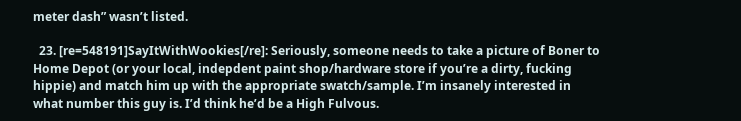meter dash” wasn’t listed.

  23. [re=548191]SayItWithWookies[/re]: Seriously, someone needs to take a picture of Boner to Home Depot (or your local, indepdent paint shop/hardware store if you’re a dirty, fucking hippie) and match him up with the appropriate swatch/sample. I’m insanely interested in what number this guy is. I’d think he’d be a High Fulvous.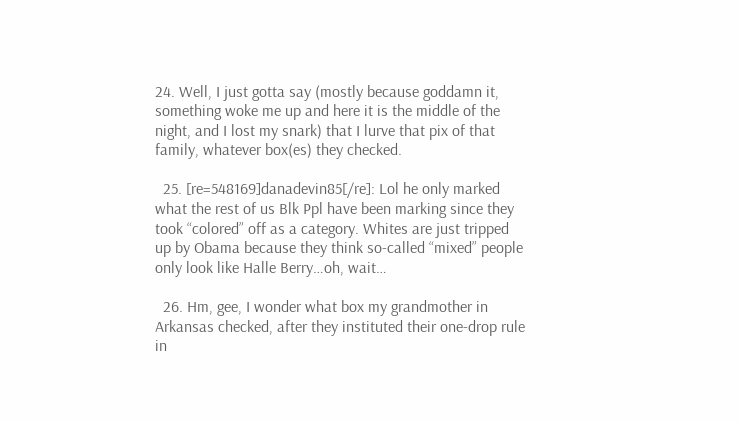24. Well, I just gotta say (mostly because goddamn it, something woke me up and here it is the middle of the night, and I lost my snark) that I lurve that pix of that family, whatever box(es) they checked.

  25. [re=548169]danadevin85[/re]: Lol he only marked what the rest of us Blk Ppl have been marking since they took “colored” off as a category. Whites are just tripped up by Obama because they think so-called “mixed” people only look like Halle Berry…oh, wait…

  26. Hm, gee, I wonder what box my grandmother in Arkansas checked, after they instituted their one-drop rule in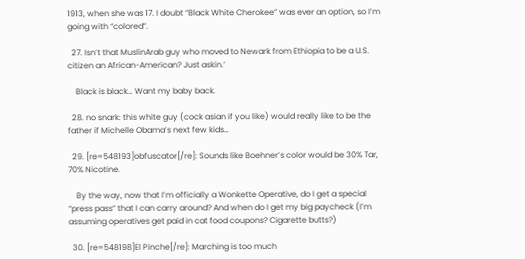1913, when she was 17. I doubt “Black White Cherokee” was ever an option, so I’m going with “colored”.

  27. Isn’t that MuslinArab guy who moved to Newark from Ethiopia to be a U.S. citizen an African-American? Just askin.’

    Black is black… Want my baby back.

  28. no snark: this white guy (cock asian if you like) would really like to be the father if Michelle Obama’s next few kids…

  29. [re=548193]obfuscator[/re]: Sounds like Boehner’s color would be 30% Tar, 70% Nicotine.

    By the way, now that I’m officially a Wonkette Operative, do I get a special “press pass” that I can carry around? And when do I get my big paycheck (I’m assuming operatives get paid in cat food coupons? Cigarette butts?)

  30. [re=548198]El Pinche[/re]: Marching is too much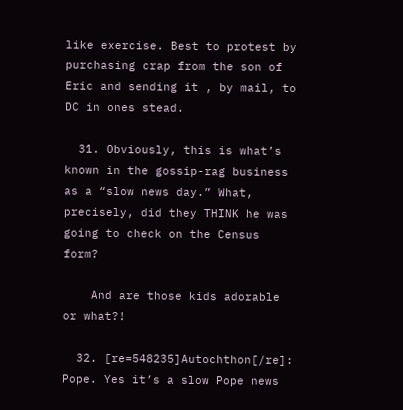like exercise. Best to protest by purchasing crap from the son of Eric and sending it , by mail, to DC in ones stead.

  31. Obviously, this is what’s known in the gossip-rag business as a “slow news day.” What, precisely, did they THINK he was going to check on the Census form?

    And are those kids adorable or what?!

  32. [re=548235]Autochthon[/re]: Pope. Yes it’s a slow Pope news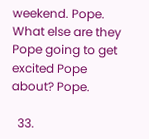weekend. Pope. What else are they Pope going to get excited Pope about? Pope.

  33.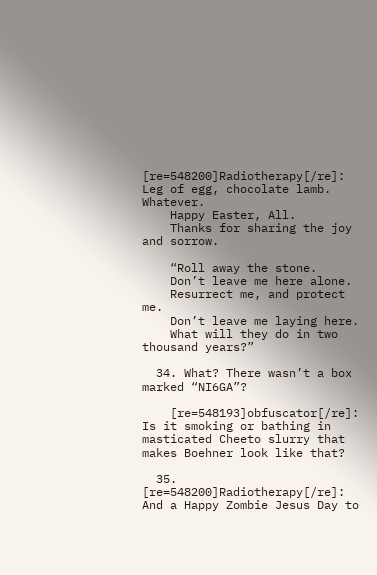[re=548200]Radiotherapy[/re]: Leg of egg, chocolate lamb. Whatever.
    Happy Easter, All.
    Thanks for sharing the joy and sorrow.

    “Roll away the stone.
    Don’t leave me here alone.
    Resurrect me, and protect me.
    Don’t leave me laying here.
    What will they do in two thousand years?”

  34. What? There wasn’t a box marked “NI6GA”?

    [re=548193]obfuscator[/re]: Is it smoking or bathing in masticated Cheeto slurry that makes Boehner look like that?

  35. [re=548200]Radiotherapy[/re]: And a Happy Zombie Jesus Day to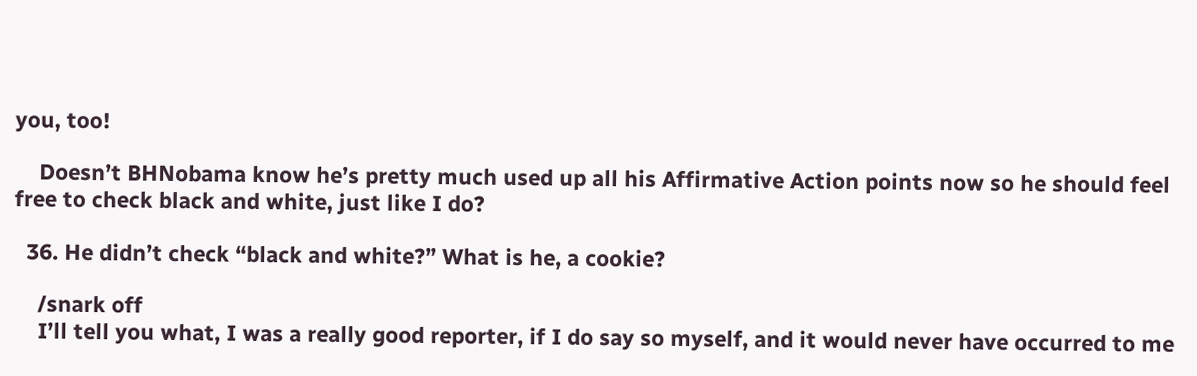you, too!

    Doesn’t BHNobama know he’s pretty much used up all his Affirmative Action points now so he should feel free to check black and white, just like I do?

  36. He didn’t check “black and white?” What is he, a cookie?

    /snark off
    I’ll tell you what, I was a really good reporter, if I do say so myself, and it would never have occurred to me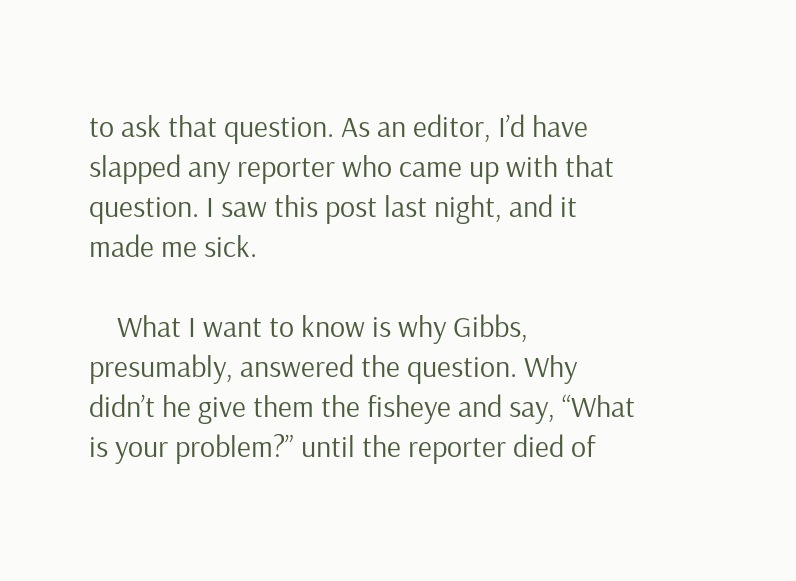to ask that question. As an editor, I’d have slapped any reporter who came up with that question. I saw this post last night, and it made me sick.

    What I want to know is why Gibbs, presumably, answered the question. Why didn’t he give them the fisheye and say, “What is your problem?” until the reporter died of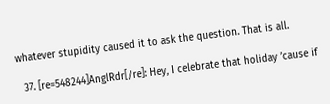whatever stupidity caused it to ask the question. That is all.

  37. [re=548244]AnglRdr[/re]: Hey, I celebrate that holiday ’cause if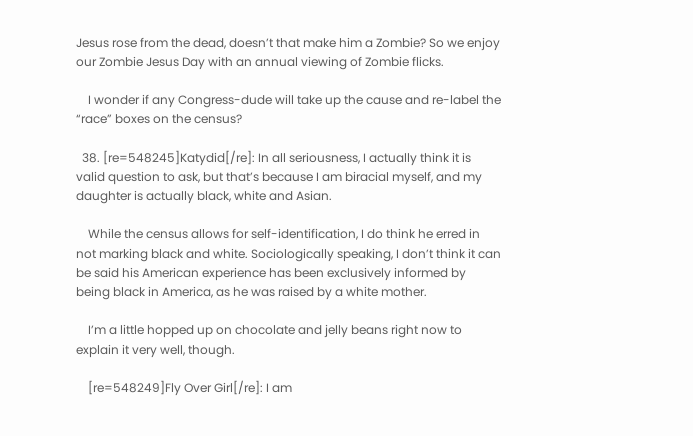Jesus rose from the dead, doesn’t that make him a Zombie? So we enjoy our Zombie Jesus Day with an annual viewing of Zombie flicks.

    I wonder if any Congress-dude will take up the cause and re-label the “race” boxes on the census?

  38. [re=548245]Katydid[/re]: In all seriousness, I actually think it is valid question to ask, but that’s because I am biracial myself, and my daughter is actually black, white and Asian.

    While the census allows for self-identification, I do think he erred in not marking black and white. Sociologically speaking, I don’t think it can be said his American experience has been exclusively informed by being black in America, as he was raised by a white mother.

    I’m a little hopped up on chocolate and jelly beans right now to explain it very well, though.

    [re=548249]Fly Over Girl[/re]: I am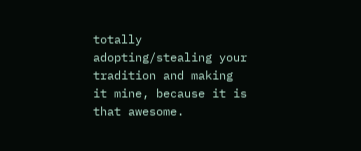totally adopting/stealing your tradition and making it mine, because it is that awesome.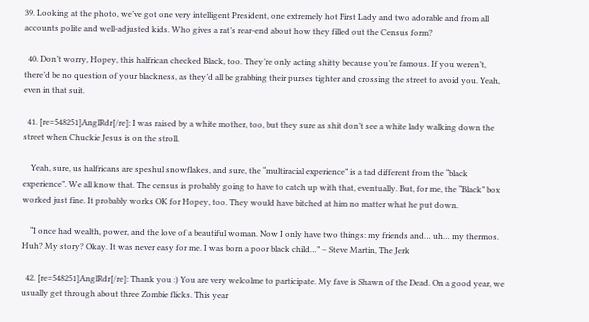39. Looking at the photo, we’ve got one very intelligent President, one extremely hot First Lady and two adorable and from all accounts polite and well-adjusted kids. Who gives a rat’s rear-end about how they filled out the Census form?

  40. Don’t worry, Hopey, this halfrican checked Black, too. They’re only acting shitty because you’re famous. If you weren’t, there’d be no question of your blackness, as they’d all be grabbing their purses tighter and crossing the street to avoid you. Yeah, even in that suit.

  41. [re=548251]AnglRdr[/re]: I was raised by a white mother, too, but they sure as shit don’t see a white lady walking down the street when Chuckie Jesus is on the stroll.

    Yeah, sure, us halfricans are speshul snowflakes, and sure, the “multiracial experience” is a tad different from the “black experience”. We all know that. The census is probably going to have to catch up with that, eventually. But, for me, the “Black” box worked just fine. It probably works OK for Hopey, too. They would have bitched at him no matter what he put down.

    “I once had wealth, power, and the love of a beautiful woman. Now I only have two things: my friends and… uh… my thermos. Huh? My story? Okay. It was never easy for me. I was born a poor black child…” – Steve Martin, The Jerk

  42. [re=548251]AnglRdr[/re]: Thank you :) You are very welcolme to participate. My fave is Shawn of the Dead. On a good year, we usually get through about three Zombie flicks. This year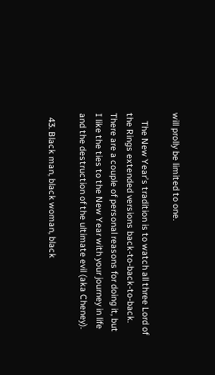will prolly be limited to one.

    The New Year’s tradition is to watch all three Lord of the Rings extended versions back-to-back-to-back. There are a couple of personal reasons for doing it, but I like the ties to the New Year with your journey in life and the destruction of the ultimate evil (aka Cheney).

  43. Black man, black woman, black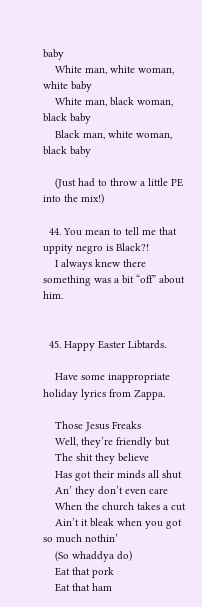baby
    White man, white woman, white baby
    White man, black woman, black baby
    Black man, white woman, black baby

    (Just had to throw a little PE into the mix!)

  44. You mean to tell me that uppity negro is Black?!
    I always knew there something was a bit “off” about him.


  45. Happy Easter Libtards.

    Have some inappropriate holiday lyrics from Zappa.

    Those Jesus Freaks
    Well, they’re friendly but
    The shit they believe
    Has got their minds all shut
    An’ they don’t even care
    When the church takes a cut
    Ain’t it bleak when you got so much nothin’
    (So whaddya do)
    Eat that pork
    Eat that ham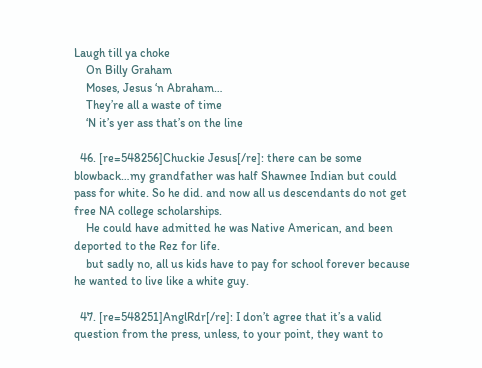Laugh till ya choke
    On Billy Graham
    Moses, Jesus ‘n Abraham…
    They’re all a waste of time
    ‘N it’s yer ass that’s on the line

  46. [re=548256]Chuckie Jesus[/re]: there can be some blowback…my grandfather was half Shawnee Indian but could pass for white. So he did. and now all us descendants do not get free NA college scholarships.
    He could have admitted he was Native American, and been deported to the Rez for life.
    but sadly no, all us kids have to pay for school forever because he wanted to live like a white guy.

  47. [re=548251]AnglRdr[/re]: I don’t agree that it’s a valid question from the press, unless, to your point, they want to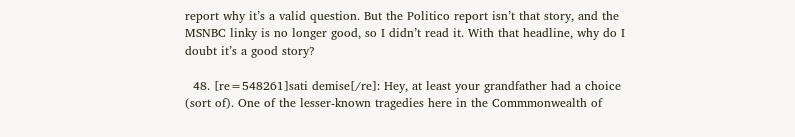report why it’s a valid question. But the Politico report isn’t that story, and the MSNBC linky is no longer good, so I didn’t read it. With that headline, why do I doubt it’s a good story?

  48. [re=548261]sati demise[/re]: Hey, at least your grandfather had a choice (sort of). One of the lesser-known tragedies here in the Commmonwealth of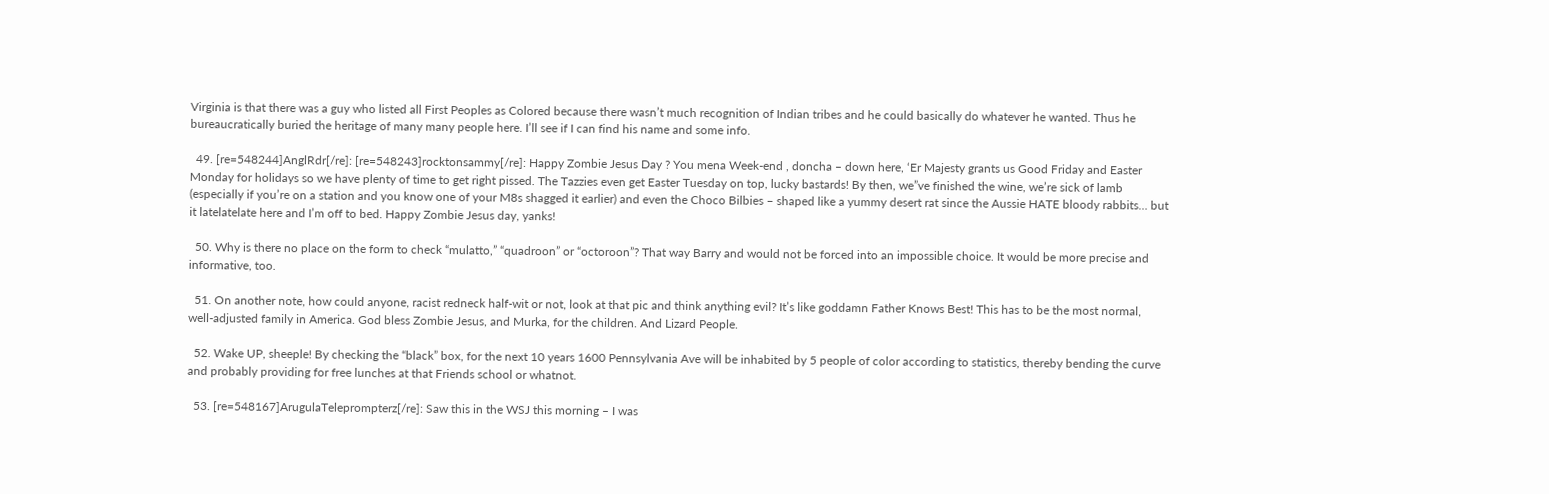Virginia is that there was a guy who listed all First Peoples as Colored because there wasn’t much recognition of Indian tribes and he could basically do whatever he wanted. Thus he bureaucratically buried the heritage of many many people here. I’ll see if I can find his name and some info.

  49. [re=548244]AnglRdr[/re]: [re=548243]rocktonsammy[/re]: Happy Zombie Jesus Day ? You mena Week-end , doncha – down here, ‘Er Majesty grants us Good Friday and Easter Monday for holidays so we have plenty of time to get right pissed. The Tazzies even get Easter Tuesday on top, lucky bastards! By then, we”ve finished the wine, we’re sick of lamb (especially if you’re on a station and you know one of your M8s shagged it earlier) and even the Choco Bilbies – shaped like a yummy desert rat since the Aussie HATE bloody rabbits… but it latelatelate here and I’m off to bed. Happy Zombie Jesus day, yanks!

  50. Why is there no place on the form to check “mulatto,” “quadroon” or “octoroon”? That way Barry and would not be forced into an impossible choice. It would be more precise and informative, too.

  51. On another note, how could anyone, racist redneck half-wit or not, look at that pic and think anything evil? It’s like goddamn Father Knows Best! This has to be the most normal, well-adjusted family in America. God bless Zombie Jesus, and Murka, for the children. And Lizard People.

  52. Wake UP, sheeple! By checking the “black” box, for the next 10 years 1600 Pennsylvania Ave will be inhabited by 5 people of color according to statistics, thereby bending the curve and probably providing for free lunches at that Friends school or whatnot.

  53. [re=548167]ArugulaTeleprompterz[/re]: Saw this in the WSJ this morning – I was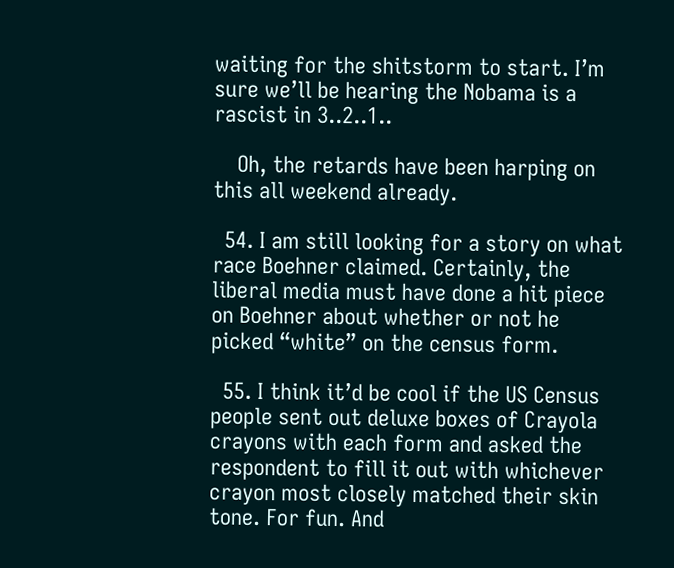waiting for the shitstorm to start. I’m sure we’ll be hearing the Nobama is a rascist in 3..2..1..

    Oh, the retards have been harping on this all weekend already.

  54. I am still looking for a story on what race Boehner claimed. Certainly, the liberal media must have done a hit piece on Boehner about whether or not he picked “white” on the census form.

  55. I think it’d be cool if the US Census people sent out deluxe boxes of Crayola crayons with each form and asked the respondent to fill it out with whichever crayon most closely matched their skin tone. For fun. And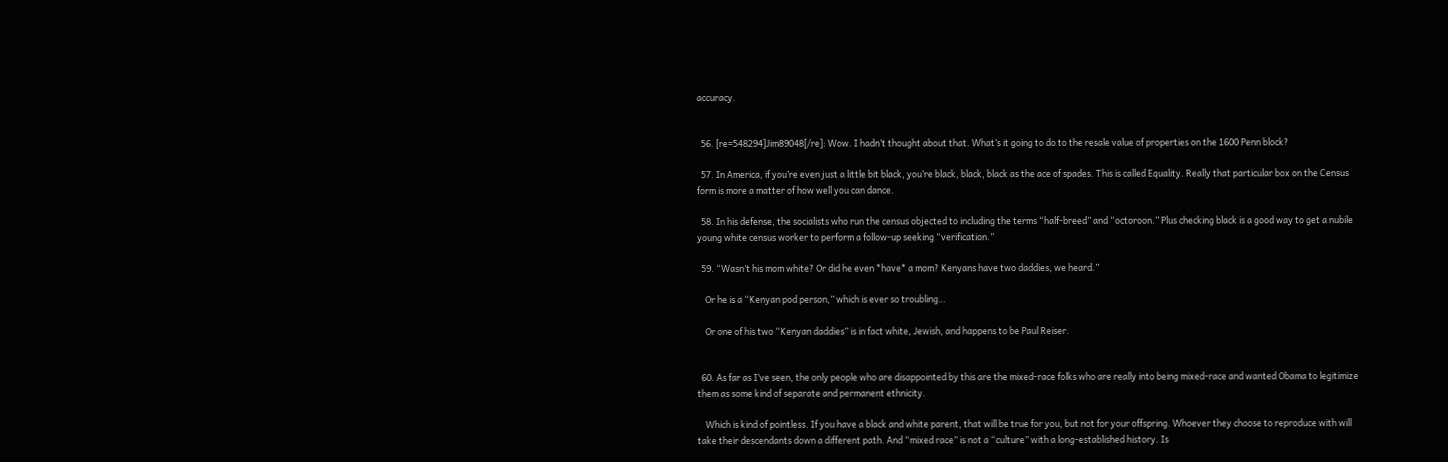accuracy.


  56. [re=548294]Jim89048[/re]: Wow. I hadn’t thought about that. What’s it going to do to the resale value of properties on the 1600 Penn block?

  57. In America, if you’re even just a little bit black, you’re black, black, black as the ace of spades. This is called Equality. Really that particular box on the Census form is more a matter of how well you can dance.

  58. In his defense, the socialists who run the census objected to including the terms “half-breed” and “octoroon.” Plus checking black is a good way to get a nubile young white census worker to perform a follow-up seeking “verification.”

  59. “Wasn’t his mom white? Or did he even *have* a mom? Kenyans have two daddies, we heard.”

    Or he is a “Kenyan pod person,” which is ever so troubling…

    Or one of his two “Kenyan daddies” is in fact white, Jewish, and happens to be Paul Reiser.


  60. As far as I’ve seen, the only people who are disappointed by this are the mixed-race folks who are really into being mixed-race and wanted Obama to legitimize them as some kind of separate and permanent ethnicity.

    Which is kind of pointless. If you have a black and white parent, that will be true for you, but not for your offspring. Whoever they choose to reproduce with will take their descendants down a different path. And “mixed race” is not a “culture” with a long-established history. Is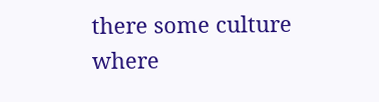there some culture where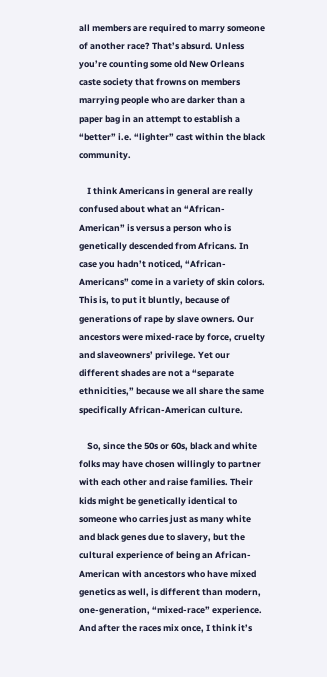all members are required to marry someone of another race? That’s absurd. Unless you’re counting some old New Orleans caste society that frowns on members marrying people who are darker than a paper bag in an attempt to establish a “better” i.e. “lighter” cast within the black community.

    I think Americans in general are really confused about what an “African-American” is versus a person who is genetically descended from Africans. In case you hadn’t noticed, “African-Americans” come in a variety of skin colors. This is, to put it bluntly, because of generations of rape by slave owners. Our ancestors were mixed-race by force, cruelty and slaveowners’ privilege. Yet our different shades are not a “separate ethnicities,” because we all share the same specifically African-American culture.

    So, since the 50s or 60s, black and white folks may have chosen willingly to partner with each other and raise families. Their kids might be genetically identical to someone who carries just as many white and black genes due to slavery, but the cultural experience of being an African-American with ancestors who have mixed genetics as well, is different than modern, one-generation, “mixed-race” experience. And after the races mix once, I think it’s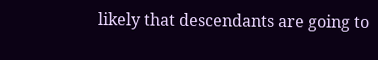likely that descendants are going to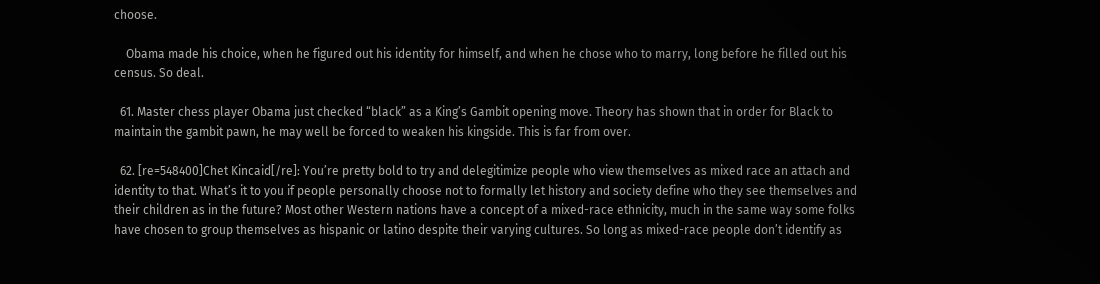choose.

    Obama made his choice, when he figured out his identity for himself, and when he chose who to marry, long before he filled out his census. So deal.

  61. Master chess player Obama just checked “black” as a King’s Gambit opening move. Theory has shown that in order for Black to maintain the gambit pawn, he may well be forced to weaken his kingside. This is far from over.

  62. [re=548400]Chet Kincaid[/re]: You’re pretty bold to try and delegitimize people who view themselves as mixed race an attach and identity to that. What’s it to you if people personally choose not to formally let history and society define who they see themselves and their children as in the future? Most other Western nations have a concept of a mixed-race ethnicity, much in the same way some folks have chosen to group themselves as hispanic or latino despite their varying cultures. So long as mixed-race people don’t identify as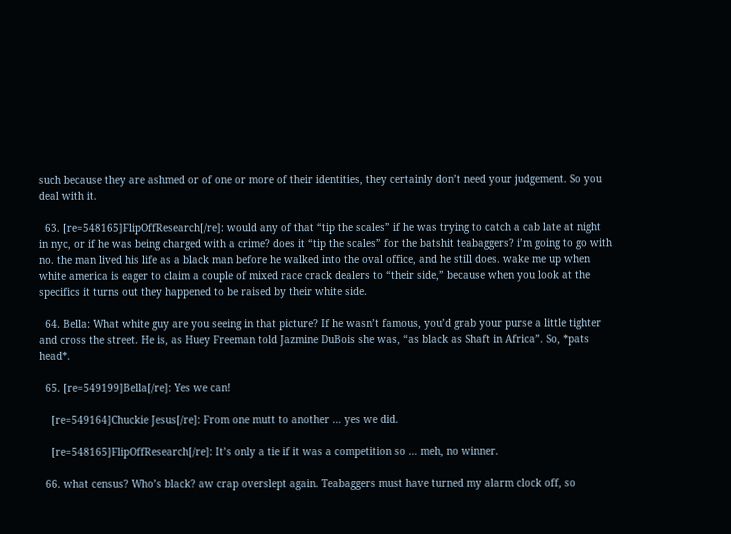such because they are ashmed or of one or more of their identities, they certainly don’t need your judgement. So you deal with it.

  63. [re=548165]FlipOffResearch[/re]: would any of that “tip the scales” if he was trying to catch a cab late at night in nyc, or if he was being charged with a crime? does it “tip the scales” for the batshit teabaggers? i’m going to go with no. the man lived his life as a black man before he walked into the oval office, and he still does. wake me up when white america is eager to claim a couple of mixed race crack dealers to “their side,” because when you look at the specifics it turns out they happened to be raised by their white side.

  64. Bella: What white guy are you seeing in that picture? If he wasn’t famous, you’d grab your purse a little tighter and cross the street. He is, as Huey Freeman told Jazmine DuBois she was, “as black as Shaft in Africa”. So, *pats head*.

  65. [re=549199]Bella[/re]: Yes we can!

    [re=549164]Chuckie Jesus[/re]: From one mutt to another … yes we did.

    [re=548165]FlipOffResearch[/re]: It’s only a tie if it was a competition so … meh, no winner.

  66. what census? Who’s black? aw crap overslept again. Teabaggers must have turned my alarm clock off, so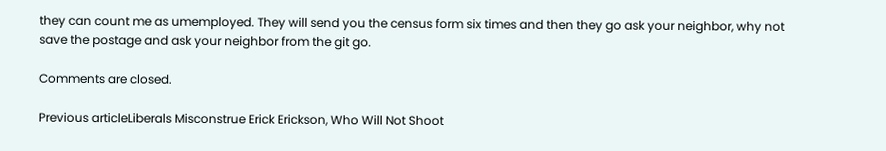they can count me as umemployed. They will send you the census form six times and then they go ask your neighbor, why not save the postage and ask your neighbor from the git go.

Comments are closed.

Previous articleLiberals Misconstrue Erick Erickson, Who Will Not Shoot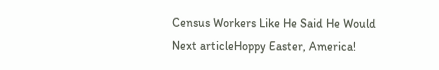Census Workers Like He Said He Would
Next articleHoppy Easter, America!